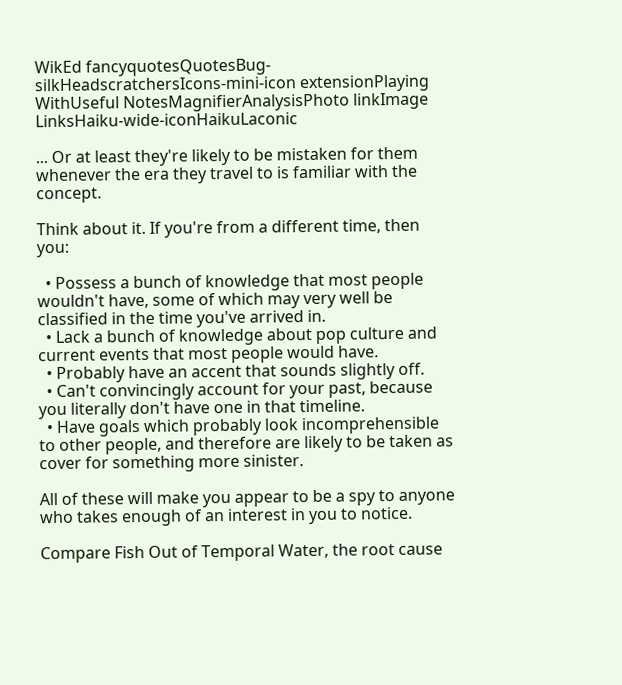WikEd fancyquotesQuotesBug-silkHeadscratchersIcons-mini-icon extensionPlaying WithUseful NotesMagnifierAnalysisPhoto linkImage LinksHaiku-wide-iconHaikuLaconic

... Or at least they're likely to be mistaken for them whenever the era they travel to is familiar with the concept.

Think about it. If you're from a different time, then you:

  • Possess a bunch of knowledge that most people wouldn't have, some of which may very well be classified in the time you've arrived in.
  • Lack a bunch of knowledge about pop culture and current events that most people would have.
  • Probably have an accent that sounds slightly off.
  • Can't convincingly account for your past, because you literally don't have one in that timeline.
  • Have goals which probably look incomprehensible to other people, and therefore are likely to be taken as cover for something more sinister.

All of these will make you appear to be a spy to anyone who takes enough of an interest in you to notice.

Compare Fish Out of Temporal Water, the root cause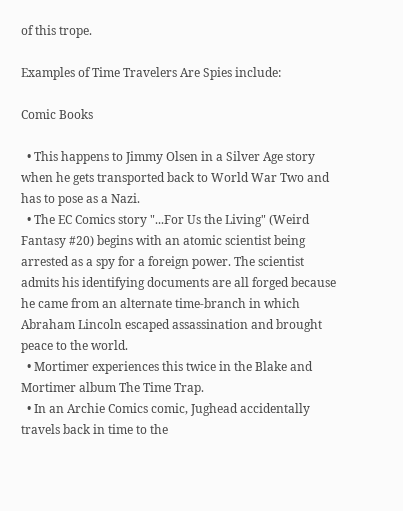of this trope.

Examples of Time Travelers Are Spies include:

Comic Books

  • This happens to Jimmy Olsen in a Silver Age story when he gets transported back to World War Two and has to pose as a Nazi.
  • The EC Comics story "...For Us the Living" (Weird Fantasy #20) begins with an atomic scientist being arrested as a spy for a foreign power. The scientist admits his identifying documents are all forged because he came from an alternate time-branch in which Abraham Lincoln escaped assassination and brought peace to the world.
  • Mortimer experiences this twice in the Blake and Mortimer album The Time Trap.
  • In an Archie Comics comic, Jughead accidentally travels back in time to the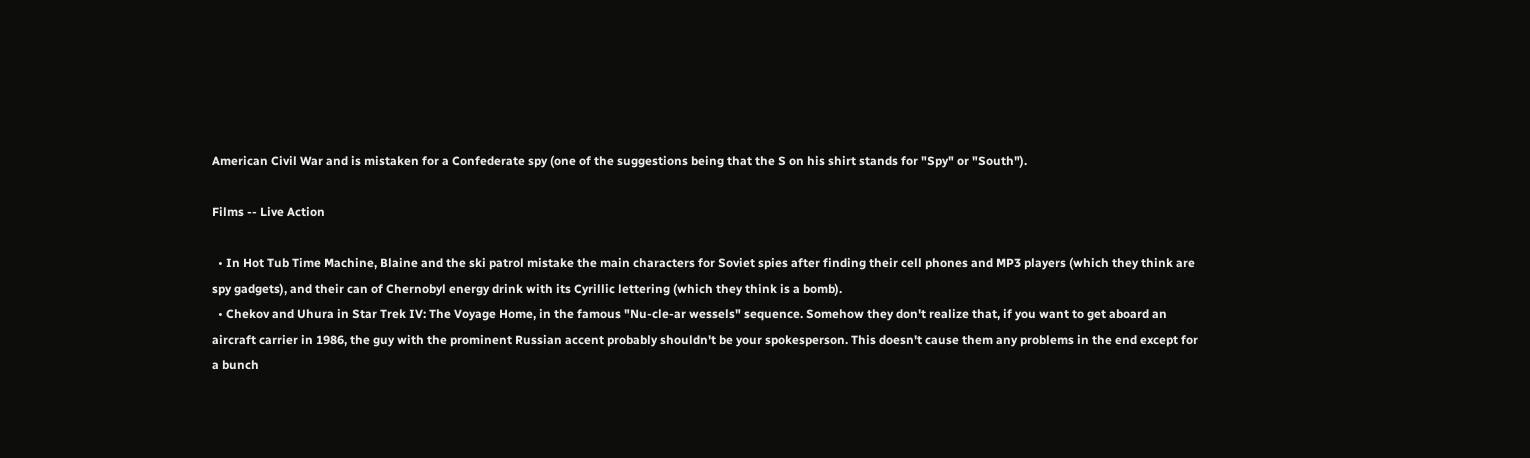American Civil War and is mistaken for a Confederate spy (one of the suggestions being that the S on his shirt stands for "Spy" or "South").

Films -- Live Action

  • In Hot Tub Time Machine, Blaine and the ski patrol mistake the main characters for Soviet spies after finding their cell phones and MP3 players (which they think are spy gadgets), and their can of Chernobyl energy drink with its Cyrillic lettering (which they think is a bomb).
  • Chekov and Uhura in Star Trek IV: The Voyage Home, in the famous "Nu-cle-ar wessels" sequence. Somehow they don't realize that, if you want to get aboard an aircraft carrier in 1986, the guy with the prominent Russian accent probably shouldn't be your spokesperson. This doesn't cause them any problems in the end except for a bunch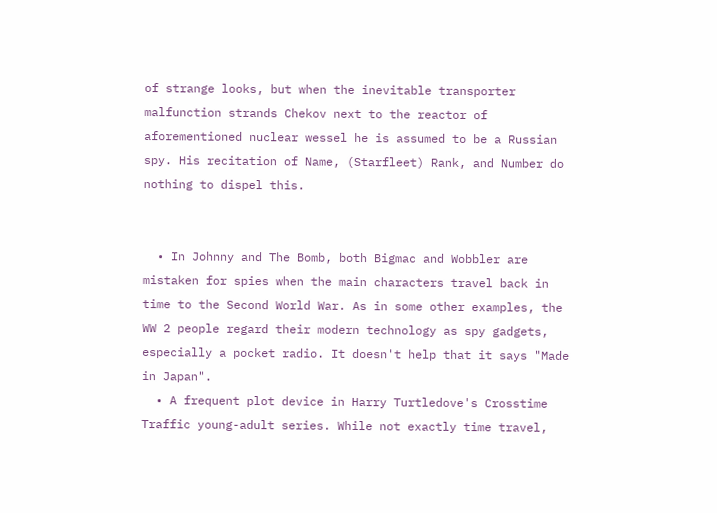of strange looks, but when the inevitable transporter malfunction strands Chekov next to the reactor of aforementioned nuclear wessel he is assumed to be a Russian spy. His recitation of Name, (Starfleet) Rank, and Number do nothing to dispel this.


  • In Johnny and The Bomb, both Bigmac and Wobbler are mistaken for spies when the main characters travel back in time to the Second World War. As in some other examples, the WW 2 people regard their modern technology as spy gadgets, especially a pocket radio. It doesn't help that it says "Made in Japan".
  • A frequent plot device in Harry Turtledove's Crosstime Traffic young-adult series. While not exactly time travel,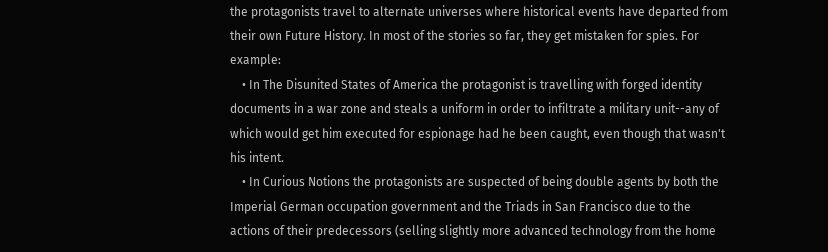the protagonists travel to alternate universes where historical events have departed from their own Future History. In most of the stories so far, they get mistaken for spies. For example:
    • In The Disunited States of America the protagonist is travelling with forged identity documents in a war zone and steals a uniform in order to infiltrate a military unit--any of which would get him executed for espionage had he been caught, even though that wasn't his intent.
    • In Curious Notions the protagonists are suspected of being double agents by both the Imperial German occupation government and the Triads in San Francisco due to the actions of their predecessors (selling slightly more advanced technology from the home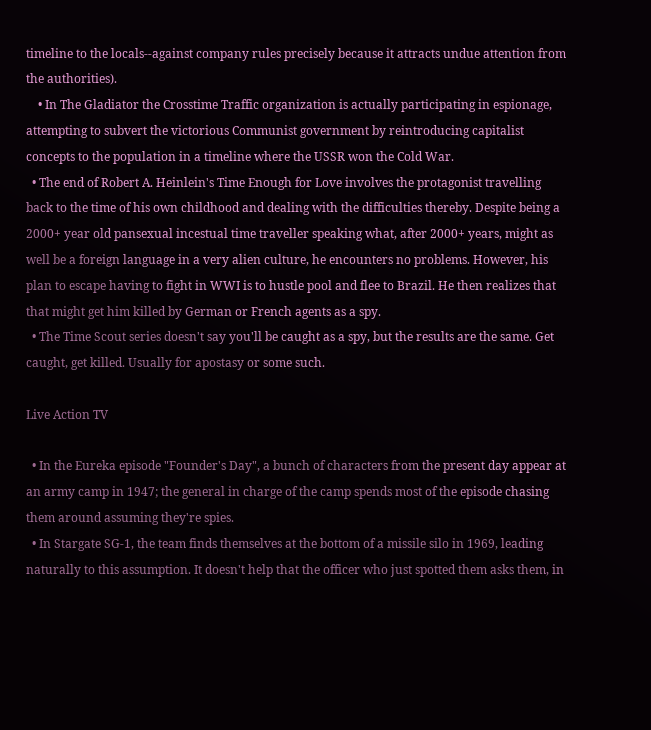timeline to the locals--against company rules precisely because it attracts undue attention from the authorities).
    • In The Gladiator the Crosstime Traffic organization is actually participating in espionage, attempting to subvert the victorious Communist government by reintroducing capitalist concepts to the population in a timeline where the USSR won the Cold War.
  • The end of Robert A. Heinlein's Time Enough for Love involves the protagonist travelling back to the time of his own childhood and dealing with the difficulties thereby. Despite being a 2000+ year old pansexual incestual time traveller speaking what, after 2000+ years, might as well be a foreign language in a very alien culture, he encounters no problems. However, his plan to escape having to fight in WWI is to hustle pool and flee to Brazil. He then realizes that that might get him killed by German or French agents as a spy.
  • The Time Scout series doesn't say you'll be caught as a spy, but the results are the same. Get caught, get killed. Usually for apostasy or some such.

Live Action TV

  • In the Eureka episode "Founder's Day", a bunch of characters from the present day appear at an army camp in 1947; the general in charge of the camp spends most of the episode chasing them around assuming they're spies.
  • In Stargate SG-1, the team finds themselves at the bottom of a missile silo in 1969, leading naturally to this assumption. It doesn't help that the officer who just spotted them asks them, in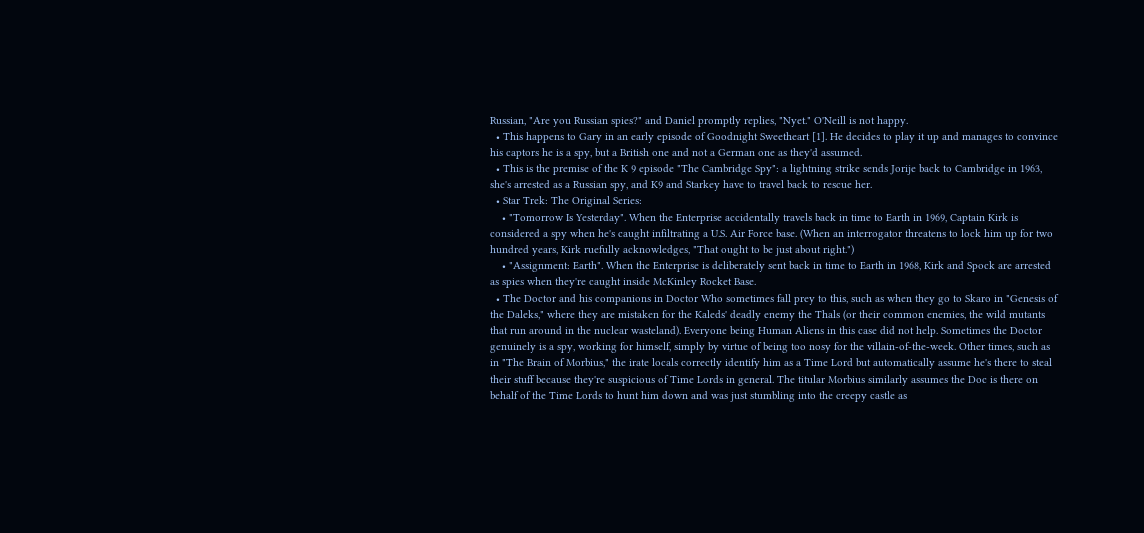Russian, "Are you Russian spies?" and Daniel promptly replies, "Nyet." O'Neill is not happy.
  • This happens to Gary in an early episode of Goodnight Sweetheart [1]. He decides to play it up and manages to convince his captors he is a spy, but a British one and not a German one as they'd assumed.
  • This is the premise of the K 9 episode "The Cambridge Spy": a lightning strike sends Jorije back to Cambridge in 1963, she's arrested as a Russian spy, and K9 and Starkey have to travel back to rescue her.
  • Star Trek: The Original Series:
    • "Tomorrow Is Yesterday". When the Enterprise accidentally travels back in time to Earth in 1969, Captain Kirk is considered a spy when he's caught infiltrating a U.S. Air Force base. (When an interrogator threatens to lock him up for two hundred years, Kirk ruefully acknowledges, "That ought to be just about right.")
    • "Assignment: Earth". When the Enterprise is deliberately sent back in time to Earth in 1968, Kirk and Spock are arrested as spies when they're caught inside McKinley Rocket Base.
  • The Doctor and his companions in Doctor Who sometimes fall prey to this, such as when they go to Skaro in "Genesis of the Daleks," where they are mistaken for the Kaleds' deadly enemy the Thals (or their common enemies, the wild mutants that run around in the nuclear wasteland). Everyone being Human Aliens in this case did not help. Sometimes the Doctor genuinely is a spy, working for himself, simply by virtue of being too nosy for the villain-of-the-week. Other times, such as in "The Brain of Morbius," the irate locals correctly identify him as a Time Lord but automatically assume he's there to steal their stuff because they're suspicious of Time Lords in general. The titular Morbius similarly assumes the Doc is there on behalf of the Time Lords to hunt him down and was just stumbling into the creepy castle as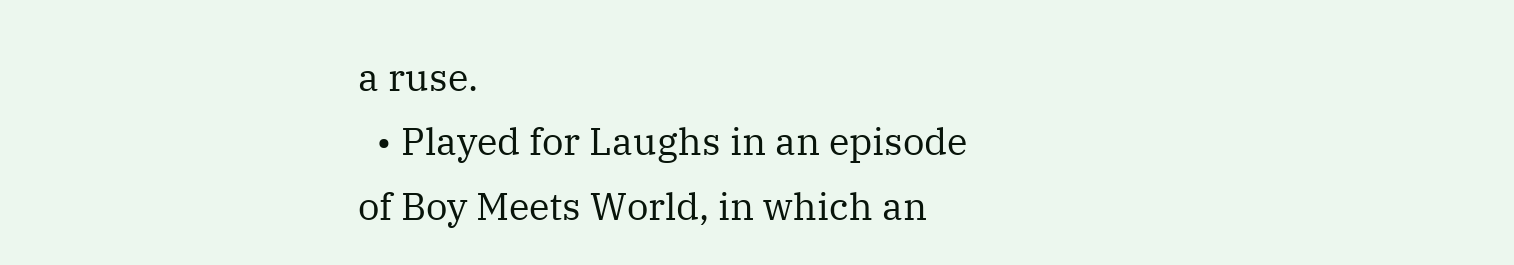a ruse.
  • Played for Laughs in an episode of Boy Meets World, in which an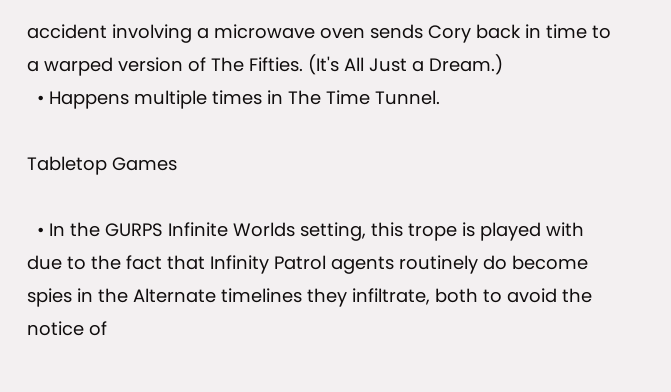accident involving a microwave oven sends Cory back in time to a warped version of The Fifties. (It's All Just a Dream.)
  • Happens multiple times in The Time Tunnel.

Tabletop Games

  • In the GURPS Infinite Worlds setting, this trope is played with due to the fact that Infinity Patrol agents routinely do become spies in the Alternate timelines they infiltrate, both to avoid the notice of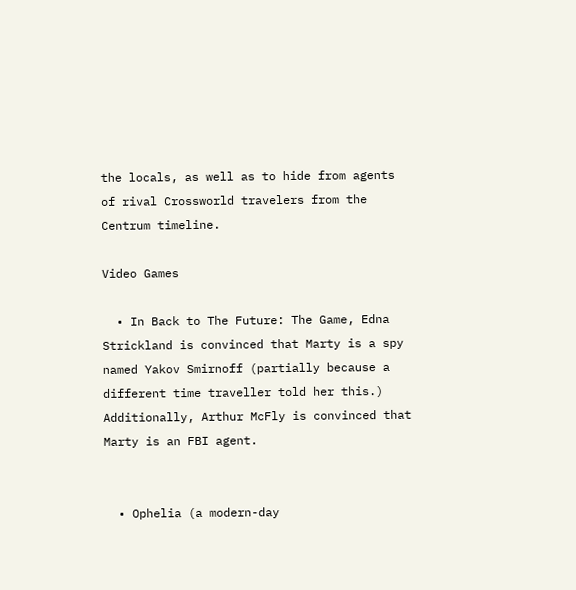the locals, as well as to hide from agents of rival Crossworld travelers from the Centrum timeline.

Video Games

  • In Back to The Future: The Game, Edna Strickland is convinced that Marty is a spy named Yakov Smirnoff (partially because a different time traveller told her this.) Additionally, Arthur McFly is convinced that Marty is an FBI agent.


  • Ophelia (a modern-day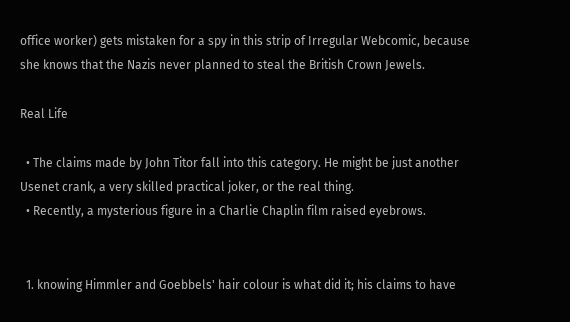office worker) gets mistaken for a spy in this strip of Irregular Webcomic, because she knows that the Nazis never planned to steal the British Crown Jewels.

Real Life

  • The claims made by John Titor fall into this category. He might be just another Usenet crank, a very skilled practical joker, or the real thing.
  • Recently, a mysterious figure in a Charlie Chaplin film raised eyebrows.


  1. knowing Himmler and Goebbels' hair colour is what did it; his claims to have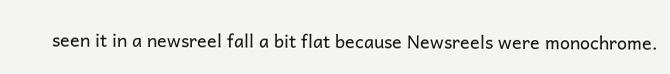seen it in a newsreel fall a bit flat because Newsreels were monochrome.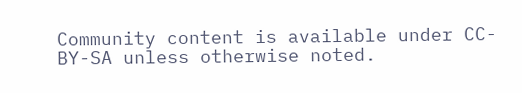Community content is available under CC-BY-SA unless otherwise noted.